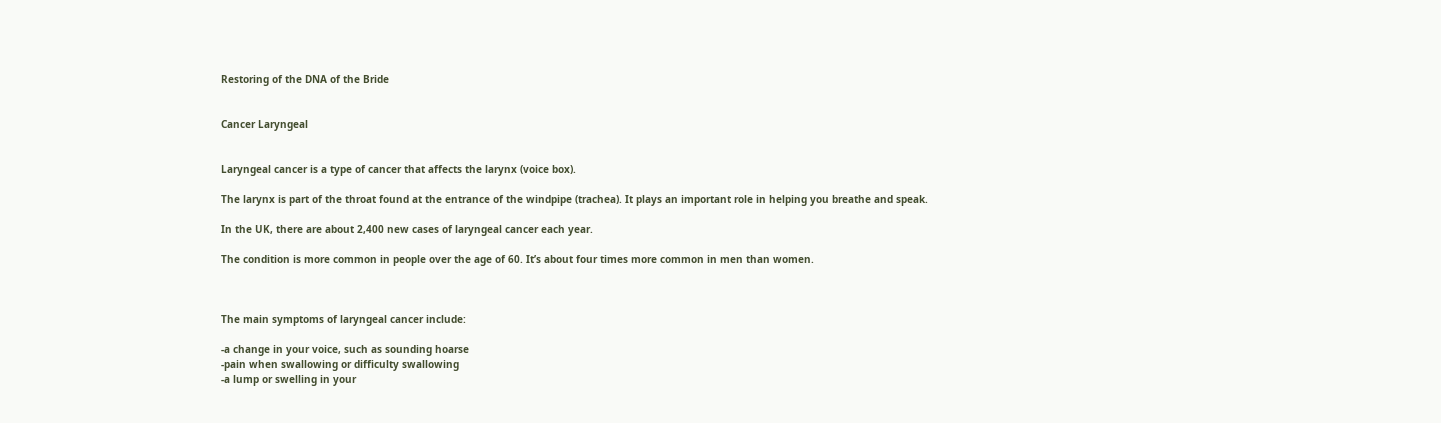Restoring of the DNA of the Bride


Cancer Laryngeal


Laryngeal cancer is a type of cancer that affects the larynx (voice box).

The larynx is part of the throat found at the entrance of the windpipe (trachea). It plays an important role in helping you breathe and speak.

In the UK, there are about 2,400 new cases of laryngeal cancer each year.

The condition is more common in people over the age of 60. It’s about four times more common in men than women.



The main symptoms of laryngeal cancer include:

-a change in your voice, such as sounding hoarse
-pain when swallowing or difficulty swallowing
-a lump or swelling in your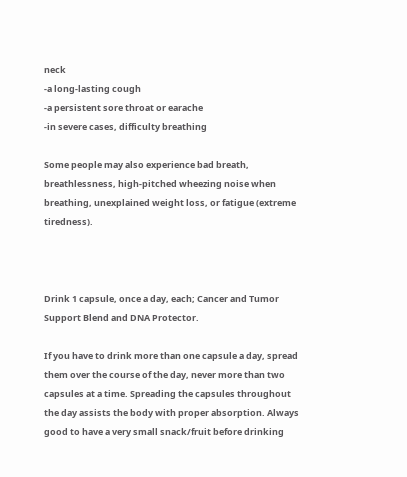neck
-a long-lasting cough
-a persistent sore throat or earache
-in severe cases, difficulty breathing

Some people may also experience bad breath, breathlessness, high-pitched wheezing noise when breathing, unexplained weight loss, or fatigue (extreme tiredness).



Drink 1 capsule, once a day, each; Cancer and Tumor Support Blend and DNA Protector.

If you have to drink more than one capsule a day, spread them over the course of the day, never more than two capsules at a time. Spreading the capsules throughout the day assists the body with proper absorption. Always good to have a very small snack/fruit before drinking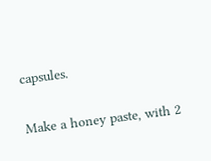capsules.

Make a honey paste, with 2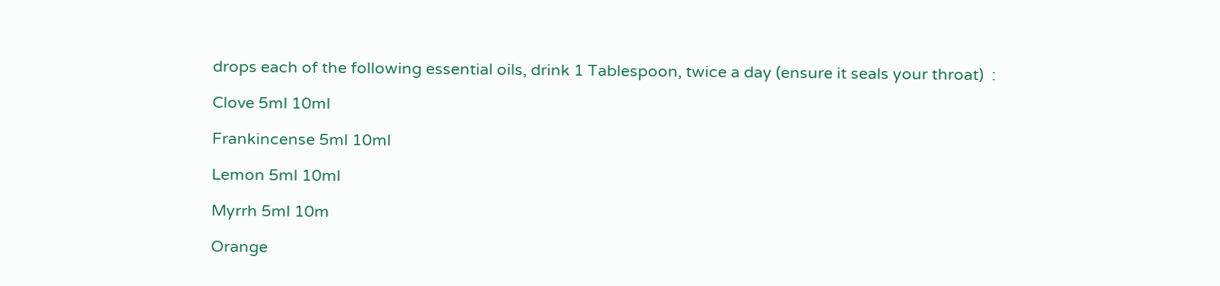drops each of the following essential oils, drink 1 Tablespoon, twice a day (ensure it seals your throat)  :

Clove 5ml 10ml

Frankincense 5ml 10ml

Lemon 5ml 10ml

Myrrh 5ml 10m

Orange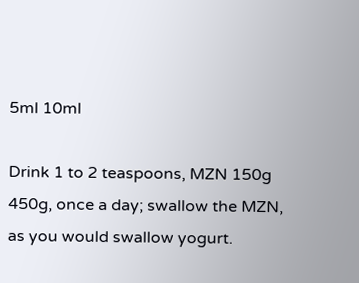5ml 10ml

Drink 1 to 2 teaspoons, MZN 150g 450g, once a day; swallow the MZN, as you would swallow yogurt.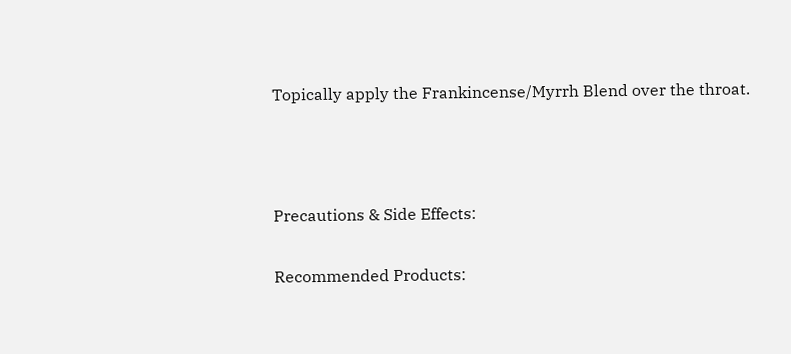Topically apply the Frankincense/Myrrh Blend over the throat.



Precautions & Side Effects:

Recommended Products: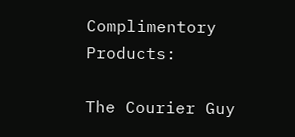Complimentory Products:

The Courier Guy